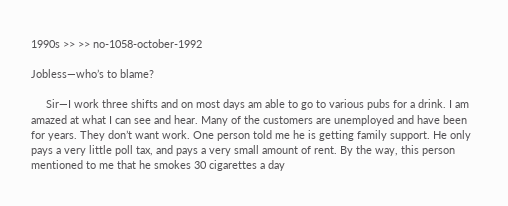1990s >> >> no-1058-october-1992

Jobless—who’s to blame?

     Sir—I work three shifts and on most days am able to go to various pubs for a drink. I am amazed at what I can see and hear. Many of the customers are unemployed and have been for years. They don’t want work. One person told me he is getting family support. He only pays a very little poll tax, and pays a very small amount of rent. By the way, this person mentioned to me that he smokes 30 cigarettes a day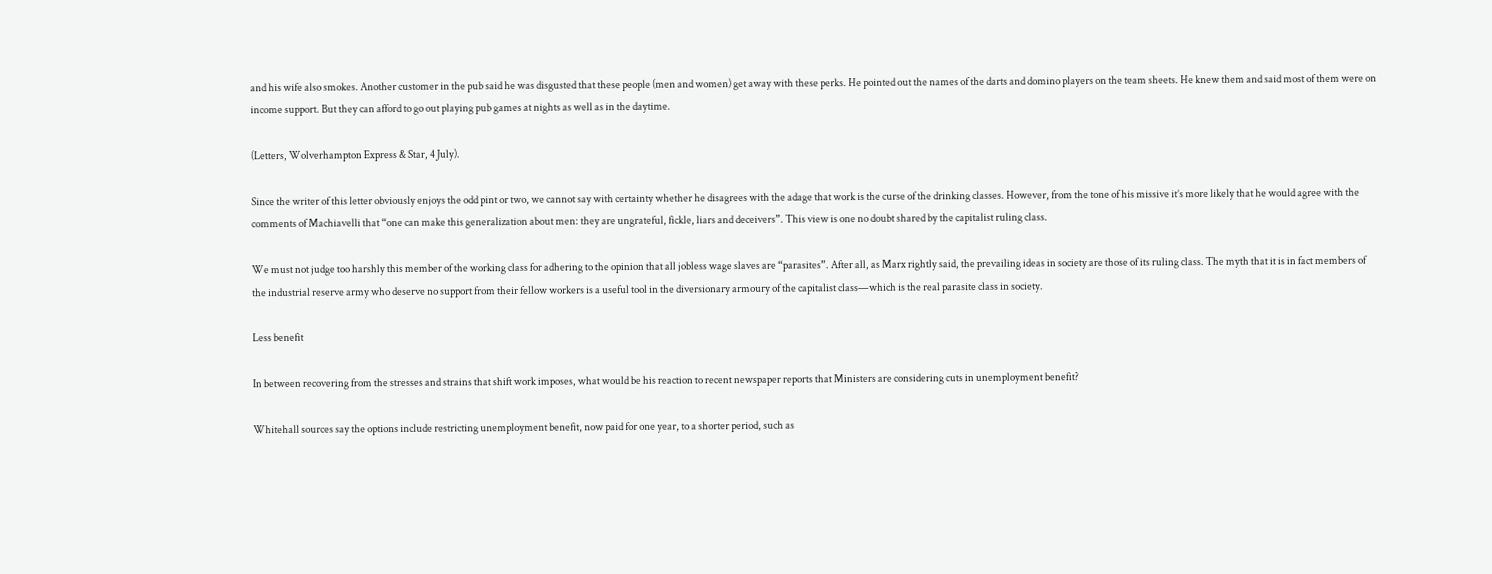and his wife also smokes. Another customer in the pub said he was disgusted that these people (men and women) get away with these perks. He pointed out the names of the darts and domino players on the team sheets. He knew them and said most of them were on income support. But they can afford to go out playing pub games at nights as well as in the daytime.

(Letters, Wolverhampton Express & Star, 4 July).

Since the writer of this letter obviously enjoys the odd pint or two, we cannot say with certainty whether he disagrees with the adage that work is the curse of the drinking classes. However, from the tone of his missive it’s more likely that he would agree with the comments of Machiavelli that “one can make this generalization about men: they are ungrateful, fickle, liars and deceivers”. This view is one no doubt shared by the capitalist ruling class.

We must not judge too harshly this member of the working class for adhering to the opinion that all jobless wage slaves are “parasites”. After all, as Marx rightly said, the prevailing ideas in society are those of its ruling class. The myth that it is in fact members of the industrial reserve army who deserve no support from their fellow workers is a useful tool in the diversionary armoury of the capitalist class—which is the real parasite class in society.

Less benefit

In between recovering from the stresses and strains that shift work imposes, what would be his reaction to recent newspaper reports that Ministers are considering cuts in unemployment benefit?

Whitehall sources say the options include restricting unemployment benefit, now paid for one year, to a shorter period, such as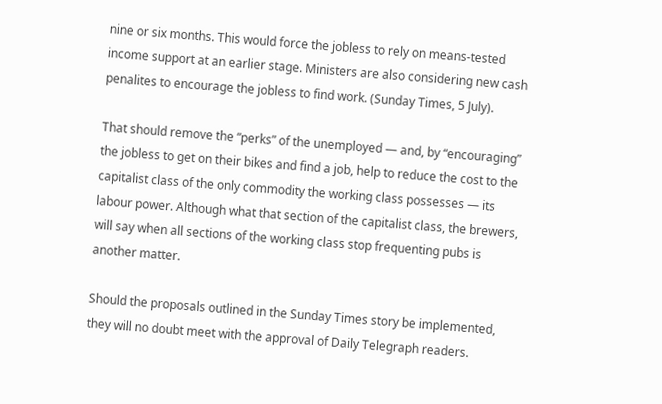nine or six months. This would force the jobless to rely on means-tested income support at an earlier stage. Ministers are also considering new cash penalites to encourage the jobless to find work. (Sunday Times, 5 July).

That should remove the “perks” of the unemployed — and, by “encouraging” the jobless to get on their bikes and find a job, help to reduce the cost to the capitalist class of the only commodity the working class possesses — its labour power. Although what that section of the capitalist class, the brewers, will say when all sections of the working class stop frequenting pubs is another matter.

Should the proposals outlined in the Sunday Times story be implemented, they will no doubt meet with the approval of Daily Telegraph readers.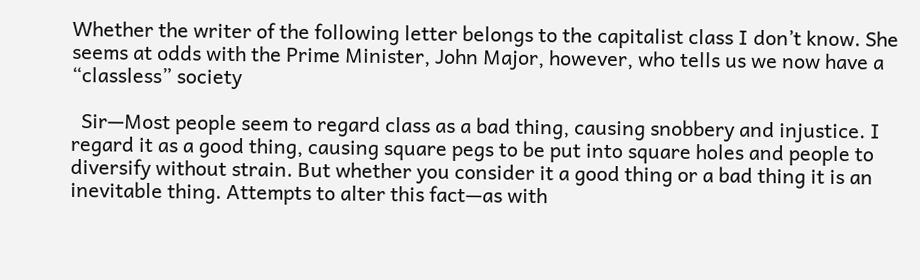Whether the writer of the following letter belongs to the capitalist class I don’t know. She seems at odds with the Prime Minister, John Major, however, who tells us we now have a “classless” society

  Sir—Most people seem to regard class as a bad thing, causing snobbery and injustice. I regard it as a good thing, causing square pegs to be put into square holes and people to diversify without strain. But whether you consider it a good thing or a bad thing it is an inevitable thing. Attempts to alter this fact—as with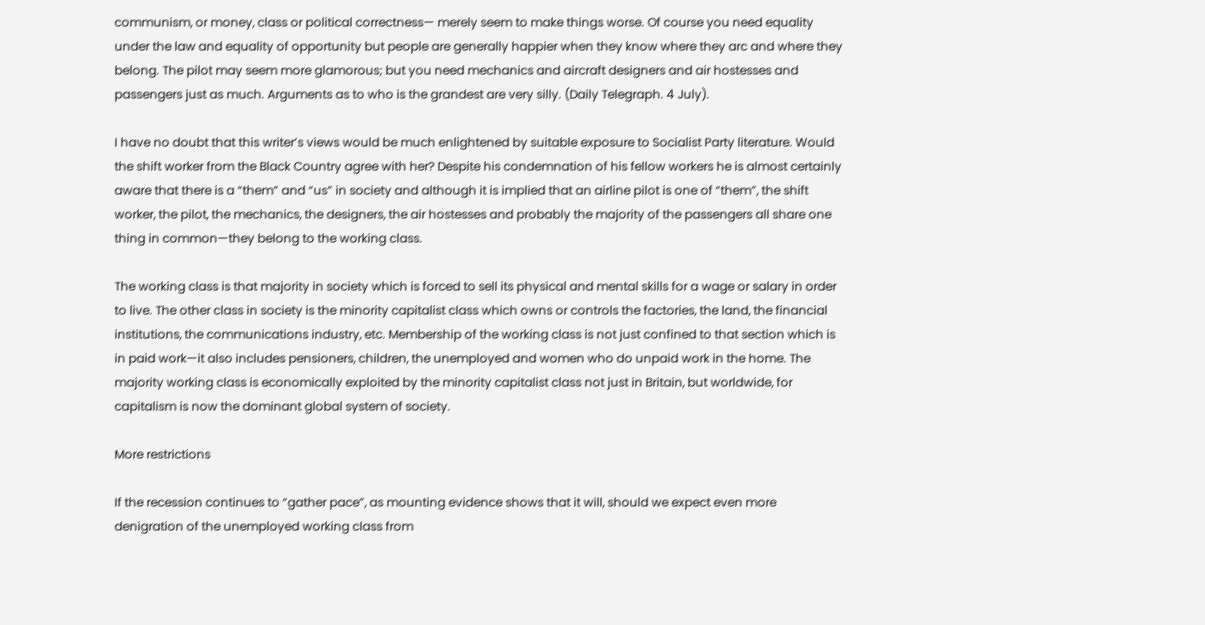communism, or money, class or political correctness— merely seem to make things worse. Of course you need equality under the law and equality of opportunity but people are generally happier when they know where they arc and where they belong. The pilot may seem more glamorous; but you need mechanics and aircraft designers and air hostesses and passengers just as much. Arguments as to who is the grandest are very silly. (Daily Telegraph. 4 July).

I have no doubt that this writer’s views would be much enlightened by suitable exposure to Socialist Party literature. Would the shift worker from the Black Country agree with her? Despite his condemnation of his fellow workers he is almost certainly aware that there is a “them” and “us” in society and although it is implied that an airline pilot is one of “them”, the shift worker, the pilot, the mechanics, the designers, the air hostesses and probably the majority of the passengers all share one thing in common—they belong to the working class.

The working class is that majority in society which is forced to sell its physical and mental skills for a wage or salary in order to live. The other class in society is the minority capitalist class which owns or controls the factories, the land, the financial institutions, the communications industry, etc. Membership of the working class is not just confined to that section which is in paid work—it also includes pensioners, children, the unemployed and women who do unpaid work in the home. The majority working class is economically exploited by the minority capitalist class not just in Britain, but worldwide, for capitalism is now the dominant global system of society.

More restrictions

If the recession continues to “gather pace”, as mounting evidence shows that it will, should we expect even more denigration of the unemployed working class from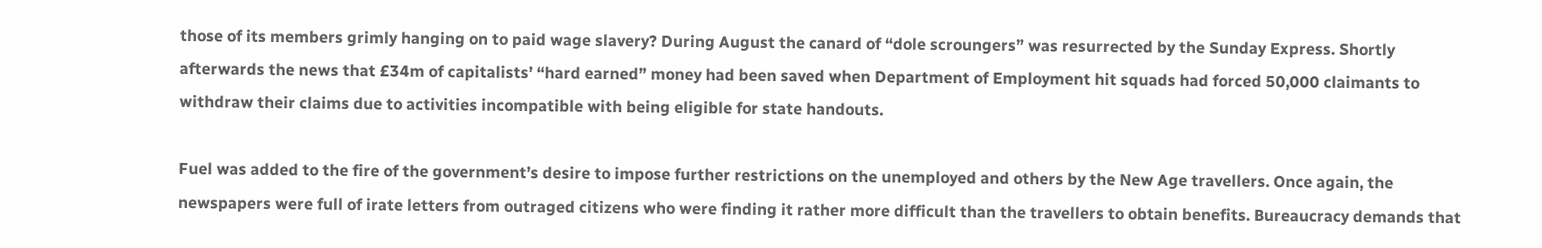those of its members grimly hanging on to paid wage slavery? During August the canard of “dole scroungers” was resurrected by the Sunday Express. Shortly afterwards the news that £34m of capitalists’ “hard earned” money had been saved when Department of Employment hit squads had forced 50,000 claimants to withdraw their claims due to activities incompatible with being eligible for state handouts.

Fuel was added to the fire of the government’s desire to impose further restrictions on the unemployed and others by the New Age travellers. Once again, the newspapers were full of irate letters from outraged citizens who were finding it rather more difficult than the travellers to obtain benefits. Bureaucracy demands that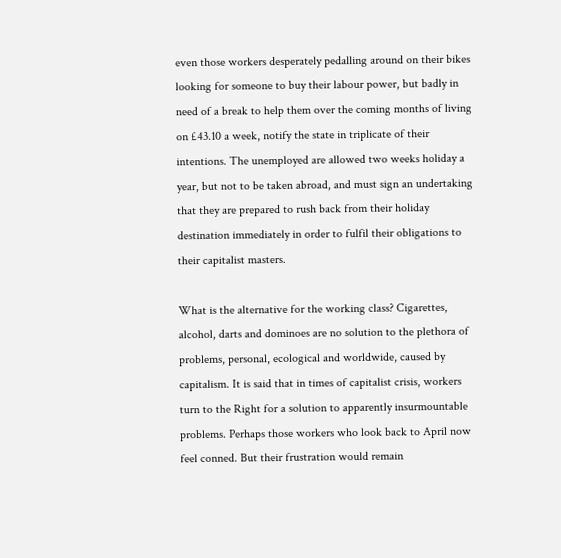even those workers desperately pedalling around on their bikes looking for someone to buy their labour power, but badly in need of a break to help them over the coming months of living on £43.10 a week, notify the state in triplicate of their intentions. The unemployed are allowed two weeks holiday a year, but not to be taken abroad, and must sign an undertaking that they are prepared to rush back from their holiday destination immediately in order to fulfil their obligations to their capitalist masters.

What is the alternative for the working class? Cigarettes, alcohol, darts and dominoes are no solution to the plethora of problems, personal, ecological and worldwide, caused by capitalism. It is said that in times of capitalist crisis, workers turn to the Right for a solution to apparently insurmountable problems. Perhaps those workers who look back to April now feel conned. But their frustration would remain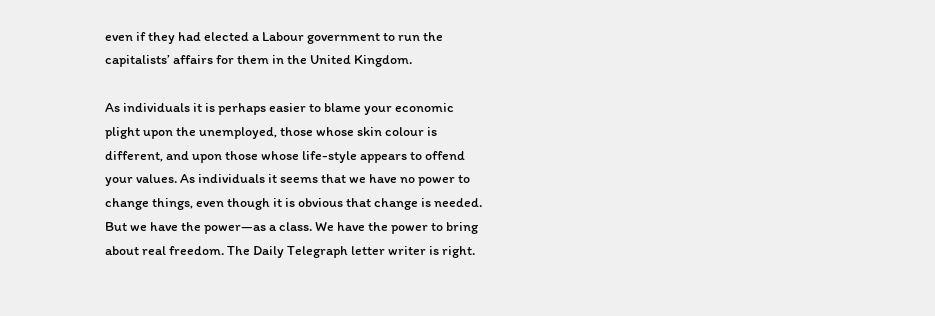even if they had elected a Labour government to run the capitalists’ affairs for them in the United Kingdom.

As individuals it is perhaps easier to blame your economic plight upon the unemployed, those whose skin colour is different, and upon those whose life-style appears to offend your values. As individuals it seems that we have no power to change things, even though it is obvious that change is needed. But we have the power—as a class. We have the power to bring about real freedom. The Daily Telegraph letter writer is right.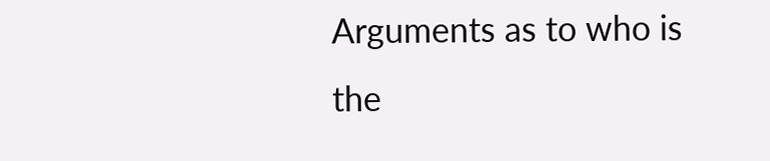Arguments as to who is the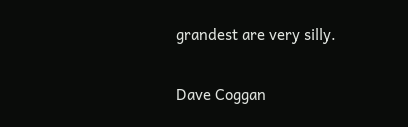grandest are very silly.

Dave Coggan